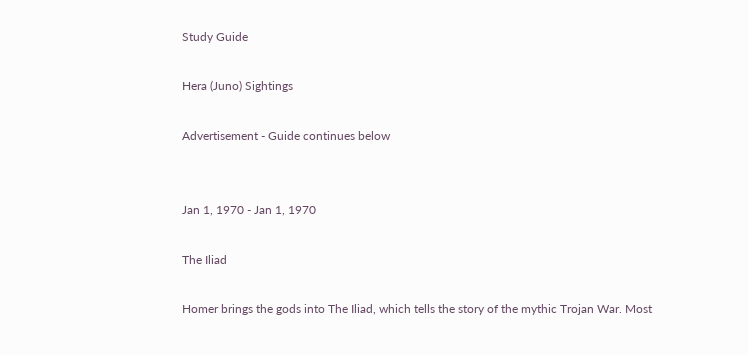Study Guide

Hera (Juno) Sightings

Advertisement - Guide continues below


Jan 1, 1970 - Jan 1, 1970

The Iliad

Homer brings the gods into The Iliad, which tells the story of the mythic Trojan War. Most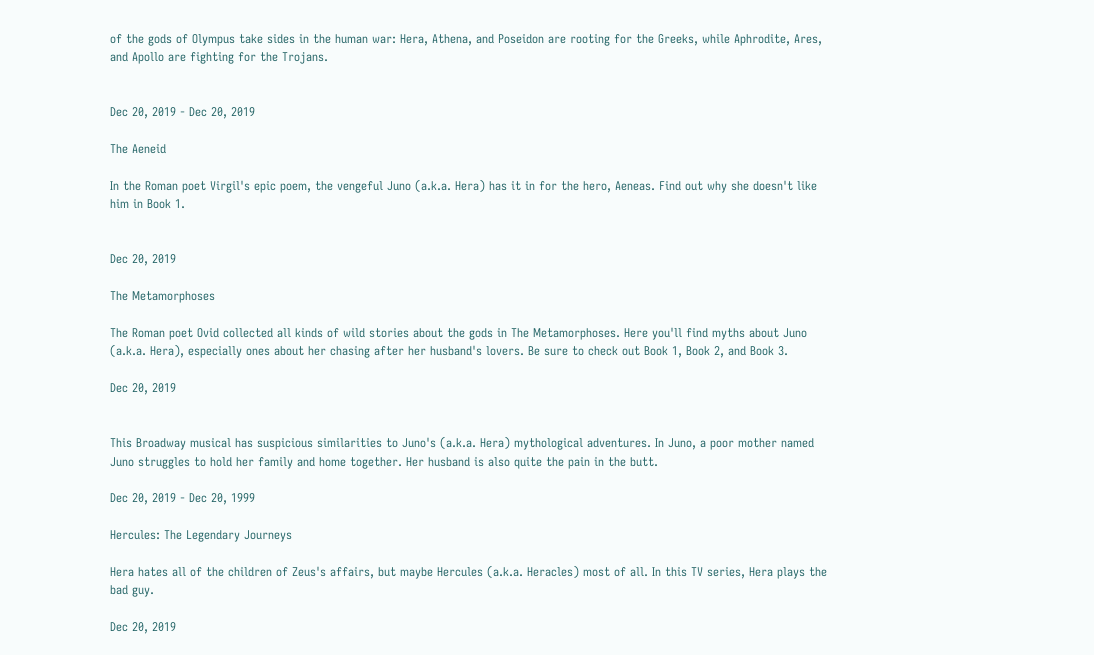of the gods of Olympus take sides in the human war: Hera, Athena, and Poseidon are rooting for the Greeks, while Aphrodite, Ares, and Apollo are fighting for the Trojans.


Dec 20, 2019 - Dec 20, 2019

The Aeneid

In the Roman poet Virgil's epic poem, the vengeful Juno (a.k.a. Hera) has it in for the hero, Aeneas. Find out why she doesn't like him in Book 1.


Dec 20, 2019

The Metamorphoses

The Roman poet Ovid collected all kinds of wild stories about the gods in The Metamorphoses. Here you'll find myths about Juno (a.k.a. Hera), especially ones about her chasing after her husband's lovers. Be sure to check out Book 1, Book 2, and Book 3.

Dec 20, 2019


This Broadway musical has suspicious similarities to Juno's (a.k.a. Hera) mythological adventures. In Juno, a poor mother named Juno struggles to hold her family and home together. Her husband is also quite the pain in the butt.

Dec 20, 2019 - Dec 20, 1999

Hercules: The Legendary Journeys

Hera hates all of the children of Zeus's affairs, but maybe Hercules (a.k.a. Heracles) most of all. In this TV series, Hera plays the bad guy.

Dec 20, 2019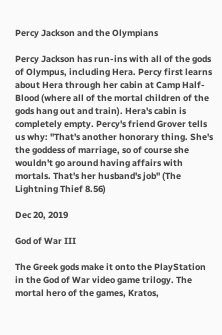Percy Jackson and the Olympians

Percy Jackson has run-ins with all of the gods of Olympus, including Hera. Percy first learns about Hera through her cabin at Camp Half-Blood (where all of the mortal children of the gods hang out and train). Hera's cabin is completely empty. Percy's friend Grover tells us why: "That's another honorary thing. She's the goddess of marriage, so of course she wouldn't go around having affairs with mortals. That's her husband's job" (The Lightning Thief 8.56)

Dec 20, 2019

God of War III

The Greek gods make it onto the PlayStation in the God of War video game trilogy. The mortal hero of the games, Kratos,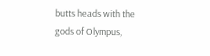butts heads with the gods of Olympus,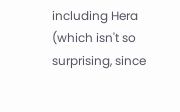including Hera (which isn't so surprising, since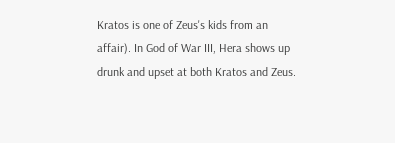Kratos is one of Zeus's kids from an affair). In God of War III, Hera shows up drunk and upset at both Kratos and Zeus.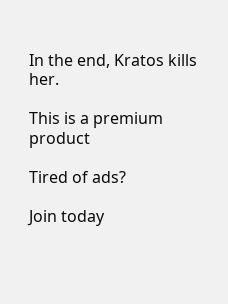In the end, Kratos kills her.

This is a premium product

Tired of ads?

Join today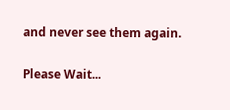and never see them again.

Please Wait...